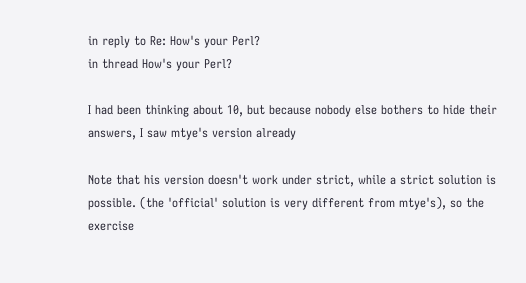in reply to Re: How's your Perl?
in thread How's your Perl?

I had been thinking about 10, but because nobody else bothers to hide their answers, I saw mtye's version already

Note that his version doesn't work under strict, while a strict solution is possible. (the 'official' solution is very different from mtye's), so the exercise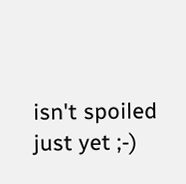isn't spoiled just yet ;-)